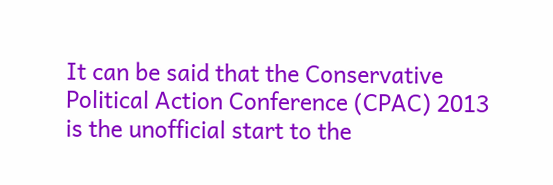It can be said that the Conservative Political Action Conference (CPAC) 2013 is the unofficial start to the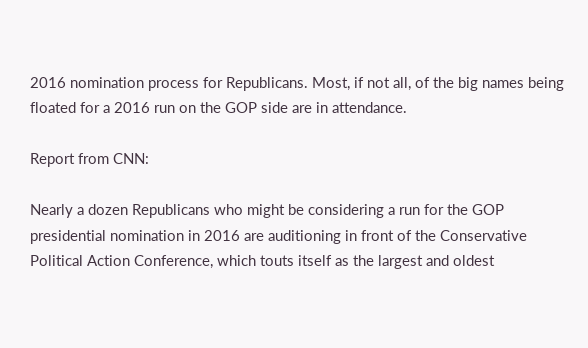2016 nomination process for Republicans. Most, if not all, of the big names being floated for a 2016 run on the GOP side are in attendance.

Report from CNN:

Nearly a dozen Republicans who might be considering a run for the GOP presidential nomination in 2016 are auditioning in front of the Conservative Political Action Conference, which touts itself as the largest and oldest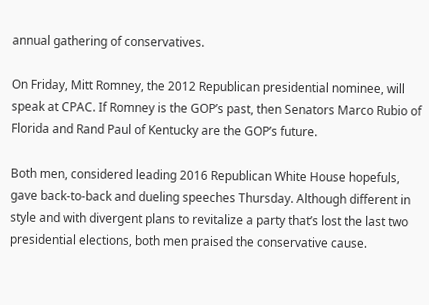annual gathering of conservatives.

On Friday, Mitt Romney, the 2012 Republican presidential nominee, will speak at CPAC. If Romney is the GOP’s past, then Senators Marco Rubio of Florida and Rand Paul of Kentucky are the GOP’s future.

Both men, considered leading 2016 Republican White House hopefuls, gave back-to-back and dueling speeches Thursday. Although different in style and with divergent plans to revitalize a party that’s lost the last two presidential elections, both men praised the conservative cause.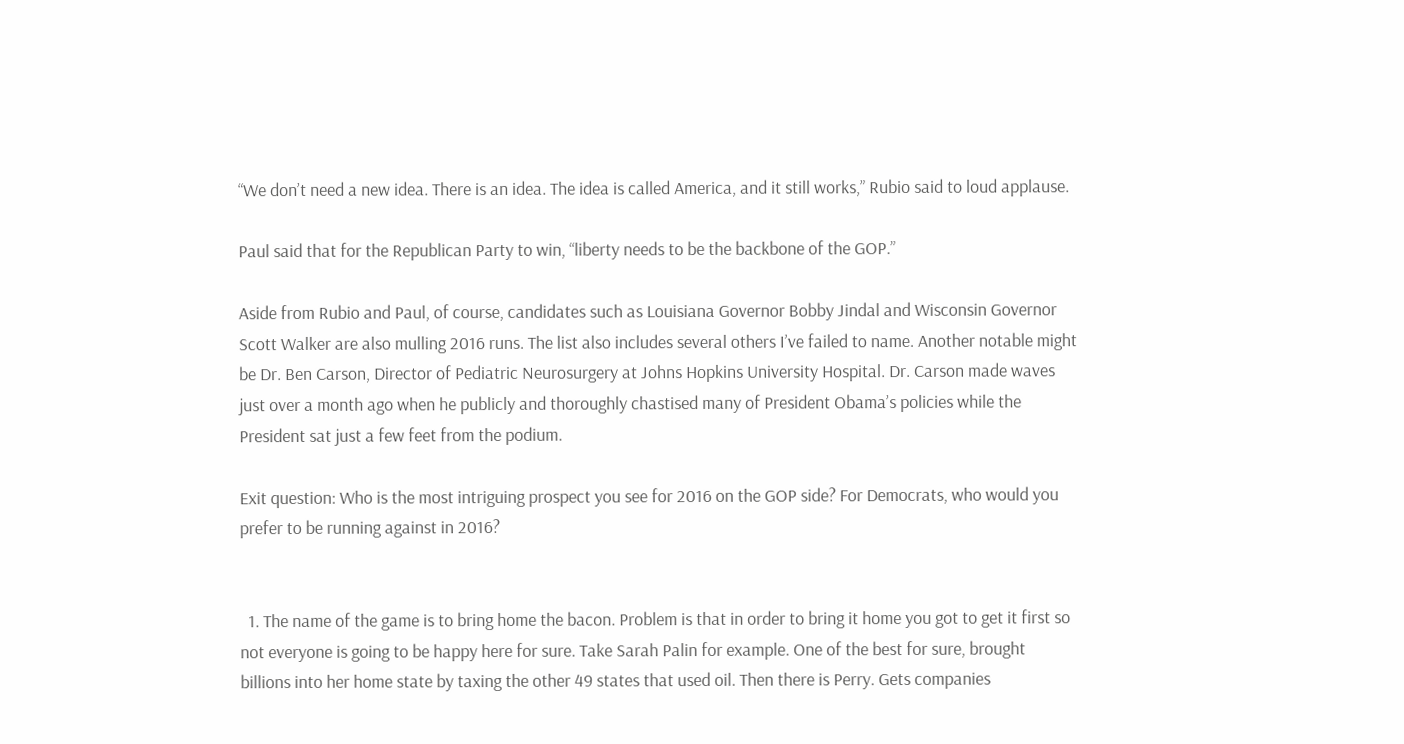“We don’t need a new idea. There is an idea. The idea is called America, and it still works,” Rubio said to loud applause.

Paul said that for the Republican Party to win, “liberty needs to be the backbone of the GOP.”

Aside from Rubio and Paul, of course, candidates such as Louisiana Governor Bobby Jindal and Wisconsin Governor Scott Walker are also mulling 2016 runs. The list also includes several others I’ve failed to name. Another notable might be Dr. Ben Carson, Director of Pediatric Neurosurgery at Johns Hopkins University Hospital. Dr. Carson made waves just over a month ago when he publicly and thoroughly chastised many of President Obama’s policies while the President sat just a few feet from the podium.

Exit question: Who is the most intriguing prospect you see for 2016 on the GOP side? For Democrats, who would you prefer to be running against in 2016?


  1. The name of the game is to bring home the bacon. Problem is that in order to bring it home you got to get it first so not everyone is going to be happy here for sure. Take Sarah Palin for example. One of the best for sure, brought billions into her home state by taxing the other 49 states that used oil. Then there is Perry. Gets companies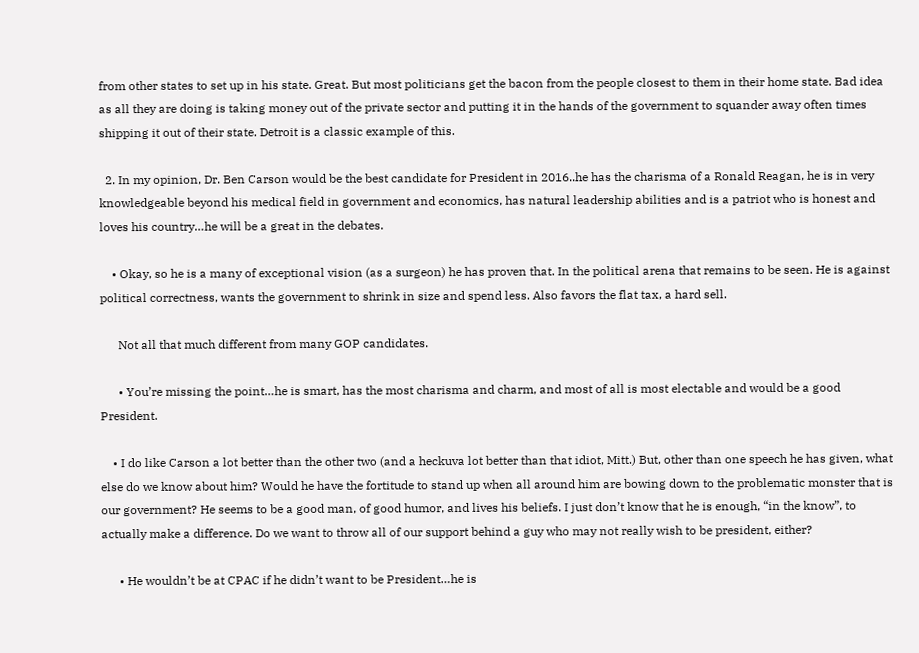from other states to set up in his state. Great. But most politicians get the bacon from the people closest to them in their home state. Bad idea as all they are doing is taking money out of the private sector and putting it in the hands of the government to squander away often times shipping it out of their state. Detroit is a classic example of this.

  2. In my opinion, Dr. Ben Carson would be the best candidate for President in 2016..he has the charisma of a Ronald Reagan, he is in very knowledgeable beyond his medical field in government and economics, has natural leadership abilities and is a patriot who is honest and loves his country…he will be a great in the debates.

    • Okay, so he is a many of exceptional vision (as a surgeon) he has proven that. In the political arena that remains to be seen. He is against political correctness, wants the government to shrink in size and spend less. Also favors the flat tax, a hard sell.

      Not all that much different from many GOP candidates.

      • You’re missing the point…he is smart, has the most charisma and charm, and most of all is most electable and would be a good President.

    • I do like Carson a lot better than the other two (and a heckuva lot better than that idiot, Mitt.) But, other than one speech he has given, what else do we know about him? Would he have the fortitude to stand up when all around him are bowing down to the problematic monster that is our government? He seems to be a good man, of good humor, and lives his beliefs. I just don’t know that he is enough, “in the know”, to actually make a difference. Do we want to throw all of our support behind a guy who may not really wish to be president, either?

      • He wouldn’t be at CPAC if he didn’t want to be President…he is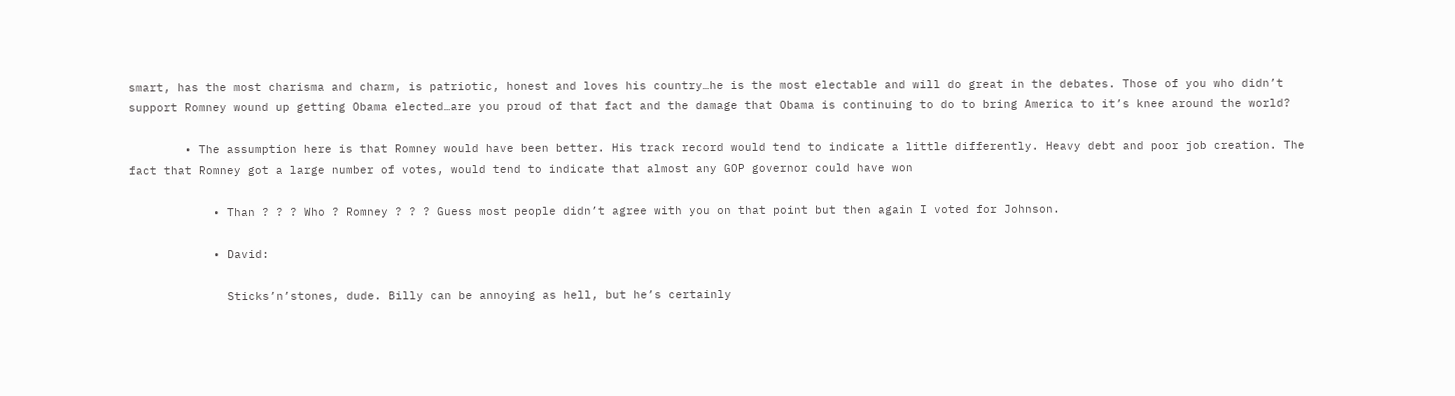smart, has the most charisma and charm, is patriotic, honest and loves his country…he is the most electable and will do great in the debates. Those of you who didn’t support Romney wound up getting Obama elected…are you proud of that fact and the damage that Obama is continuing to do to bring America to it’s knee around the world?

        • The assumption here is that Romney would have been better. His track record would tend to indicate a little differently. Heavy debt and poor job creation. The fact that Romney got a large number of votes, would tend to indicate that almost any GOP governor could have won

            • Than ? ? ? Who ? Romney ? ? ? Guess most people didn’t agree with you on that point but then again I voted for Johnson.

            • David:

              Sticks’n’stones, dude. Billy can be annoying as hell, but he’s certainly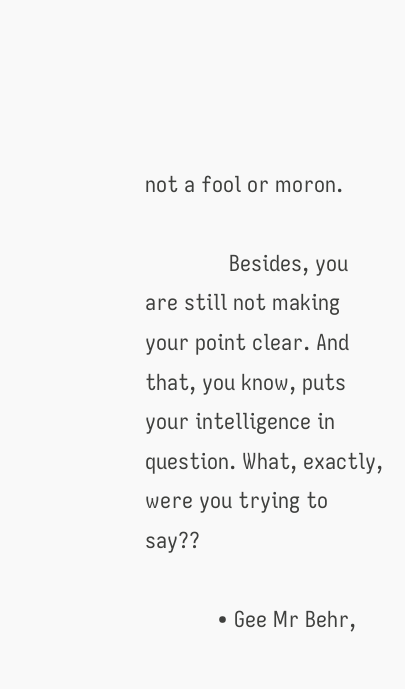not a fool or moron.

              Besides, you are still not making your point clear. And that, you know, puts your intelligence in question. What, exactly, were you trying to say??

            • Gee Mr Behr,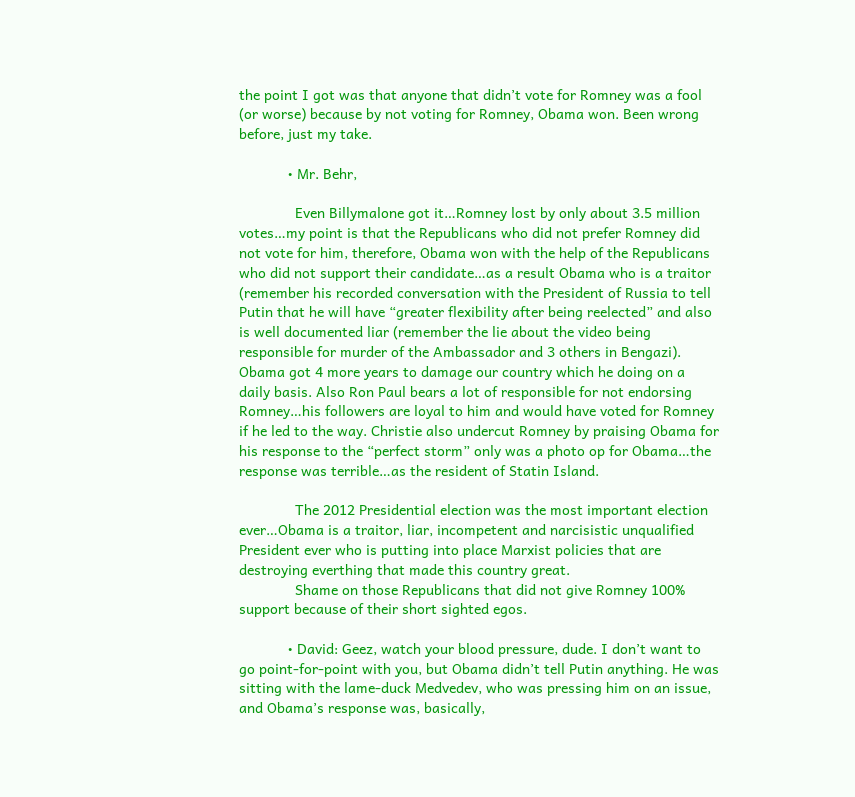the point I got was that anyone that didn’t vote for Romney was a fool (or worse) because by not voting for Romney, Obama won. Been wrong before, just my take.

            • Mr. Behr,

              Even Billymalone got it…Romney lost by only about 3.5 million votes…my point is that the Republicans who did not prefer Romney did not vote for him, therefore, Obama won with the help of the Republicans who did not support their candidate…as a result Obama who is a traitor (remember his recorded conversation with the President of Russia to tell Putin that he will have “greater flexibility after being reelected” and also is well documented liar (remember the lie about the video being responsible for murder of the Ambassador and 3 others in Bengazi). Obama got 4 more years to damage our country which he doing on a daily basis. Also Ron Paul bears a lot of responsible for not endorsing Romney…his followers are loyal to him and would have voted for Romney if he led to the way. Christie also undercut Romney by praising Obama for his response to the “perfect storm” only was a photo op for Obama…the response was terrible…as the resident of Statin Island.

              The 2012 Presidential election was the most important election ever…Obama is a traitor, liar, incompetent and narcisistic unqualified President ever who is putting into place Marxist policies that are destroying everthing that made this country great.
              Shame on those Republicans that did not give Romney 100% support because of their short sighted egos.

            • David: Geez, watch your blood pressure, dude. I don’t want to go point-for-point with you, but Obama didn’t tell Putin anything. He was sitting with the lame-duck Medvedev, who was pressing him on an issue, and Obama’s response was, basically,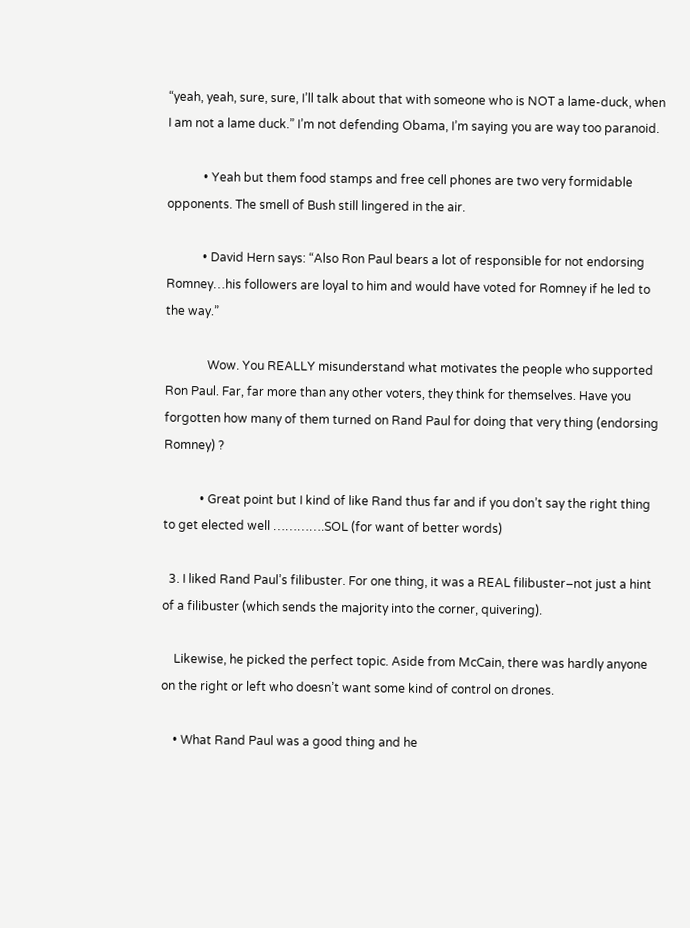“yeah, yeah, sure, sure, I’ll talk about that with someone who is NOT a lame-duck, when I am not a lame duck.” I’m not defending Obama, I’m saying you are way too paranoid.

            • Yeah but them food stamps and free cell phones are two very formidable opponents. The smell of Bush still lingered in the air.

            • David Hern says: “Also Ron Paul bears a lot of responsible for not endorsing Romney…his followers are loyal to him and would have voted for Romney if he led to the way.”

              Wow. You REALLY misunderstand what motivates the people who supported Ron Paul. Far, far more than any other voters, they think for themselves. Have you forgotten how many of them turned on Rand Paul for doing that very thing (endorsing Romney) ?

            • Great point but I kind of like Rand thus far and if you don’t say the right thing to get elected well ………….SOL (for want of better words)

  3. I liked Rand Paul’s filibuster. For one thing, it was a REAL filibuster–not just a hint of a filibuster (which sends the majority into the corner, quivering).

    Likewise, he picked the perfect topic. Aside from McCain, there was hardly anyone on the right or left who doesn’t want some kind of control on drones.

    • What Rand Paul was a good thing and he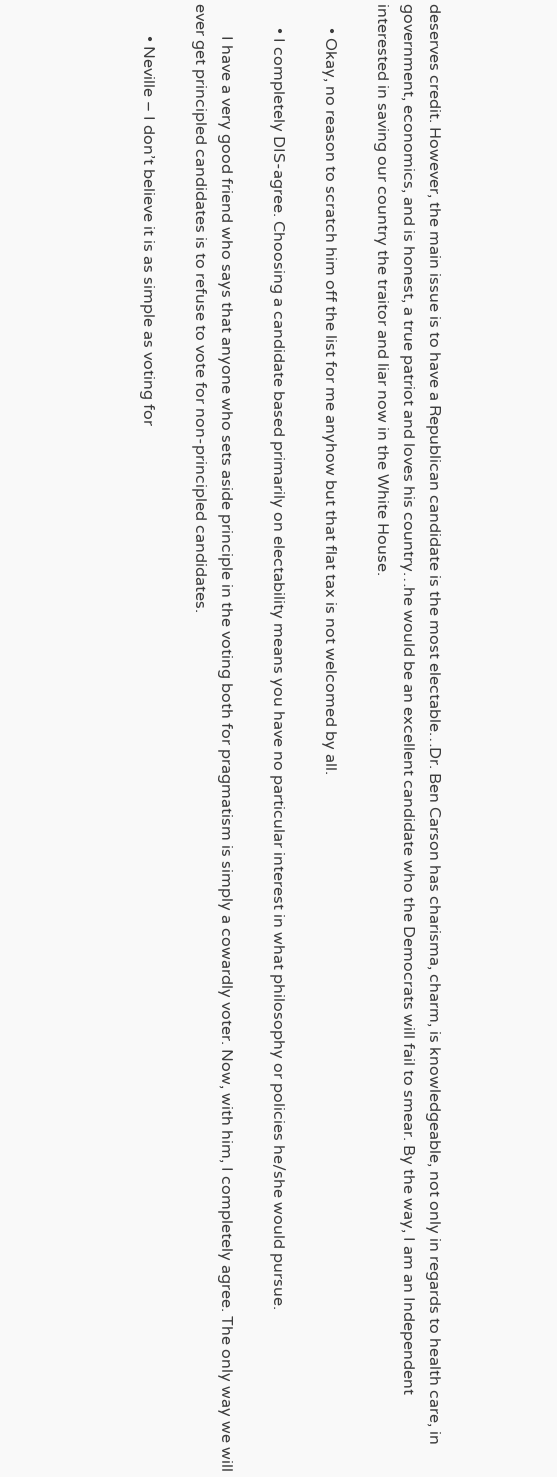deserves credit. However, the main issue is to have a Republican candidate is the most electable…Dr. Ben Carson has charisma, charm, is knowledgeable, not only in regards to health care, in government, economics, and is honest, a true patriot and loves his country…he would be an excellent candidate who the Democrats will fail to smear. By the way, I am an Independent interested in saving our country the traitor and liar now in the White House.

      • Okay, no reason to scratch him off the list for me anyhow but that flat tax is not welcomed by all.

      • I completely DIS-agree. Choosing a candidate based primarily on electability means you have no particular interest in what philosophy or policies he/she would pursue.

        I have a very good friend who says that anyone who sets aside principle in the voting both for pragmatism is simply a cowardly voter. Now, with him, I completely agree. The only way we will ever get principled candidates is to refuse to vote for non-principled candidates.

        • Neville – I don’t believe it is as simple as voting for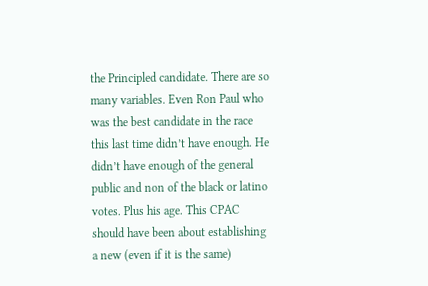the Principled candidate. There are so many variables. Even Ron Paul who was the best candidate in the race this last time didn’t have enough. He didn’t have enough of the general public and non of the black or latino votes. Plus his age. This CPAC should have been about establishing a new (even if it is the same)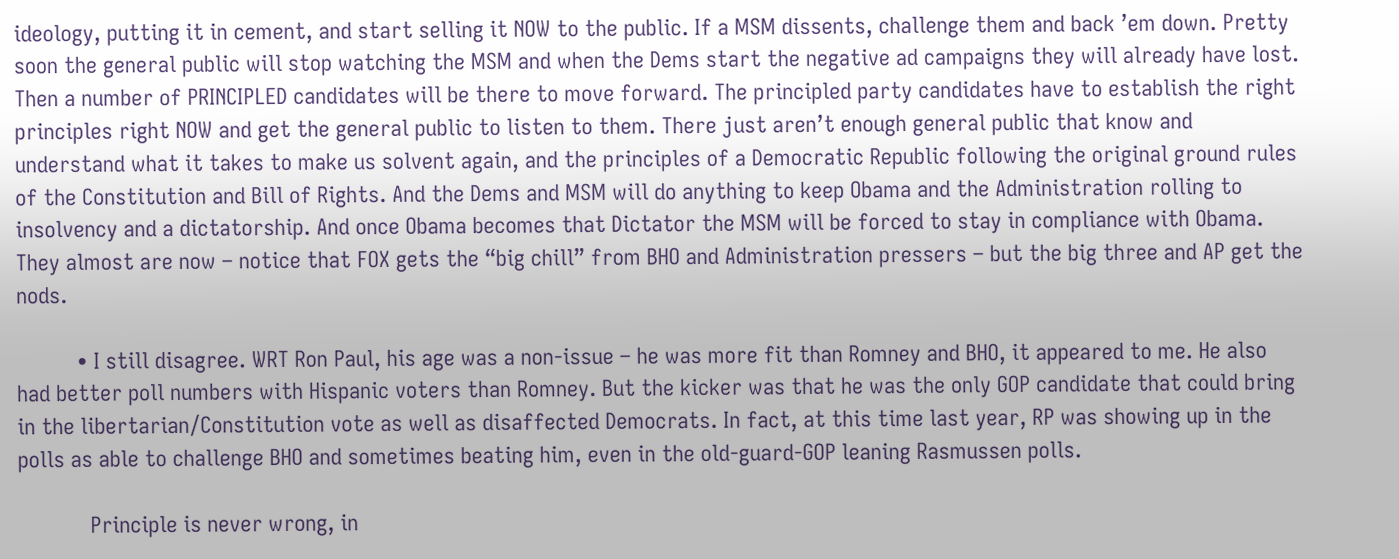ideology, putting it in cement, and start selling it NOW to the public. If a MSM dissents, challenge them and back ’em down. Pretty soon the general public will stop watching the MSM and when the Dems start the negative ad campaigns they will already have lost. Then a number of PRINCIPLED candidates will be there to move forward. The principled party candidates have to establish the right principles right NOW and get the general public to listen to them. There just aren’t enough general public that know and understand what it takes to make us solvent again, and the principles of a Democratic Republic following the original ground rules of the Constitution and Bill of Rights. And the Dems and MSM will do anything to keep Obama and the Administration rolling to insolvency and a dictatorship. And once Obama becomes that Dictator the MSM will be forced to stay in compliance with Obama. They almost are now – notice that FOX gets the “big chill” from BHO and Administration pressers – but the big three and AP get the nods.

          • I still disagree. WRT Ron Paul, his age was a non-issue – he was more fit than Romney and BHO, it appeared to me. He also had better poll numbers with Hispanic voters than Romney. But the kicker was that he was the only GOP candidate that could bring in the libertarian/Constitution vote as well as disaffected Democrats. In fact, at this time last year, RP was showing up in the polls as able to challenge BHO and sometimes beating him, even in the old-guard-GOP leaning Rasmussen polls.

            Principle is never wrong, in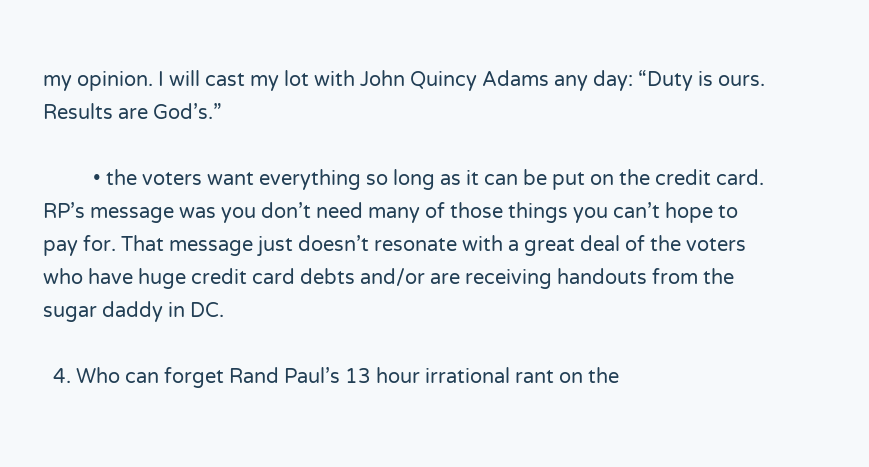my opinion. I will cast my lot with John Quincy Adams any day: “Duty is ours. Results are God’s.”

          • the voters want everything so long as it can be put on the credit card. RP’s message was you don’t need many of those things you can’t hope to pay for. That message just doesn’t resonate with a great deal of the voters who have huge credit card debts and/or are receiving handouts from the sugar daddy in DC.

  4. Who can forget Rand Paul’s 13 hour irrational rant on the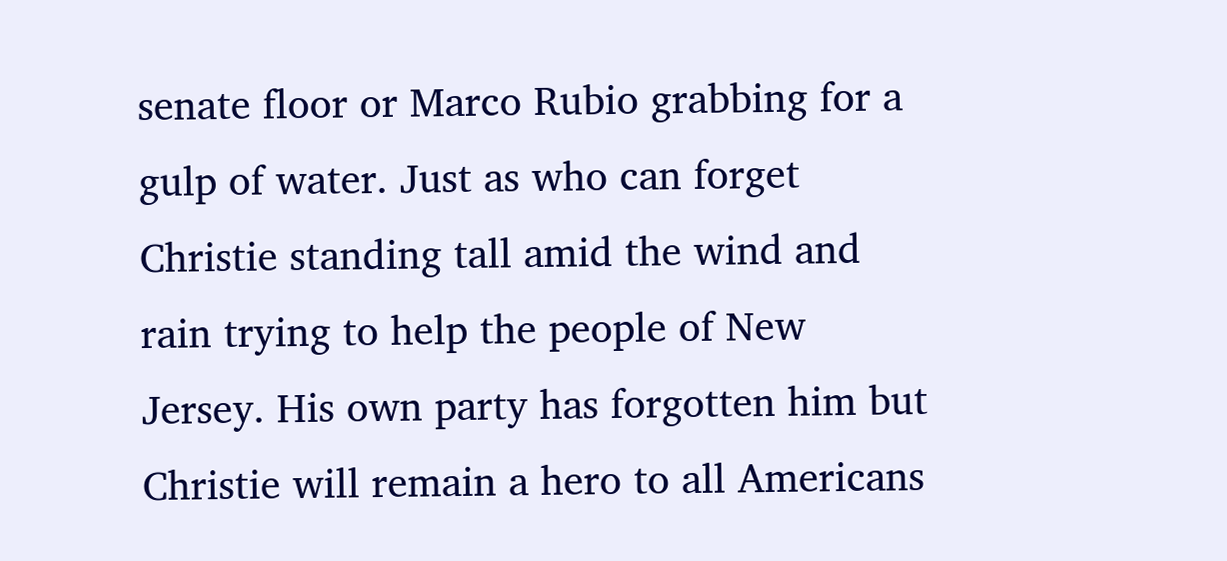senate floor or Marco Rubio grabbing for a gulp of water. Just as who can forget Christie standing tall amid the wind and rain trying to help the people of New Jersey. His own party has forgotten him but Christie will remain a hero to all Americans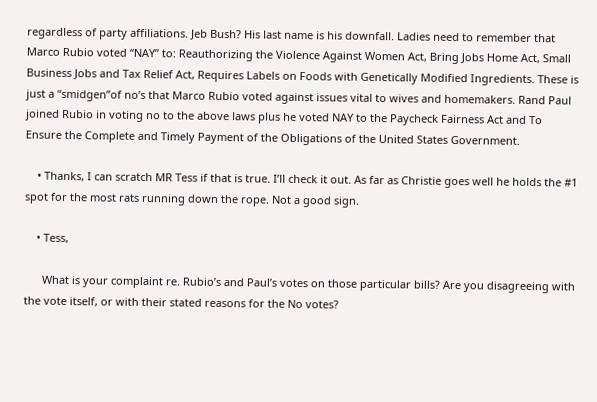regardless of party affiliations. Jeb Bush? His last name is his downfall. Ladies need to remember that Marco Rubio voted “NAY” to: Reauthorizing the Violence Against Women Act, Bring Jobs Home Act, Small Business Jobs and Tax Relief Act, Requires Labels on Foods with Genetically Modified Ingredients. These is just a “smidgen”of no’s that Marco Rubio voted against issues vital to wives and homemakers. Rand Paul joined Rubio in voting no to the above laws plus he voted NAY to the Paycheck Fairness Act and To Ensure the Complete and Timely Payment of the Obligations of the United States Government.

    • Thanks, I can scratch MR Tess if that is true. I’ll check it out. As far as Christie goes well he holds the #1 spot for the most rats running down the rope. Not a good sign.

    • Tess,

      What is your complaint re. Rubio’s and Paul’s votes on those particular bills? Are you disagreeing with the vote itself, or with their stated reasons for the No votes?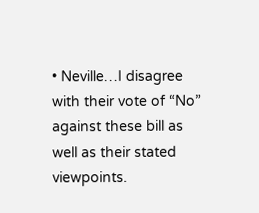• Neville…I disagree with their vote of “No” against these bill as well as their stated viewpoints.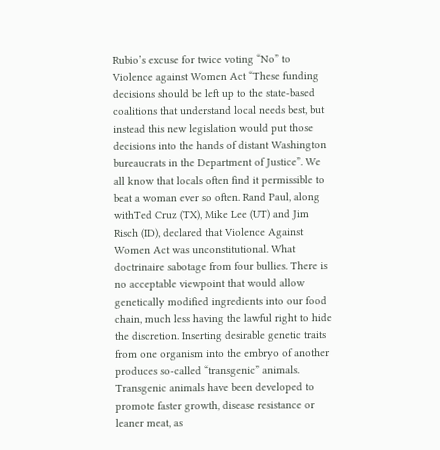Rubio’s excuse for twice voting “No” to Violence against Women Act “These funding decisions should be left up to the state-based coalitions that understand local needs best, but instead this new legislation would put those decisions into the hands of distant Washington bureaucrats in the Department of Justice”. We all know that locals often find it permissible to beat a woman ever so often. Rand Paul, along withTed Cruz (TX), Mike Lee (UT) and Jim Risch (ID), declared that Violence Against Women Act was unconstitutional. What doctrinaire sabotage from four bullies. There is no acceptable viewpoint that would allow genetically modified ingredients into our food chain, much less having the lawful right to hide the discretion. Inserting desirable genetic traits from one organism into the embryo of another produces so-called “transgenic” animals. Transgenic animals have been developed to promote faster growth, disease resistance or leaner meat, as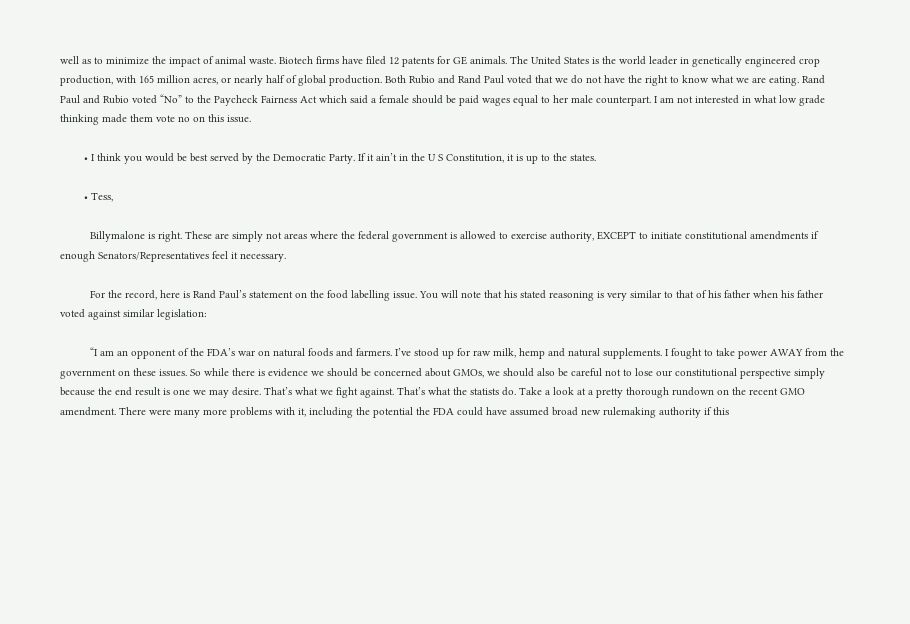well as to minimize the impact of animal waste. Biotech firms have filed 12 patents for GE animals. The United States is the world leader in genetically engineered crop production, with 165 million acres, or nearly half of global production. Both Rubio and Rand Paul voted that we do not have the right to know what we are eating. Rand Paul and Rubio voted “No” to the Paycheck Fairness Act which said a female should be paid wages equal to her male counterpart. I am not interested in what low grade thinking made them vote no on this issue.

        • I think you would be best served by the Democratic Party. If it ain’t in the U S Constitution, it is up to the states.

        • Tess,

          Billymalone is right. These are simply not areas where the federal government is allowed to exercise authority, EXCEPT to initiate constitutional amendments if enough Senators/Representatives feel it necessary.

          For the record, here is Rand Paul’s statement on the food labelling issue. You will note that his stated reasoning is very similar to that of his father when his father voted against similar legislation:

          “I am an opponent of the FDA’s war on natural foods and farmers. I’ve stood up for raw milk, hemp and natural supplements. I fought to take power AWAY from the government on these issues. So while there is evidence we should be concerned about GMOs, we should also be careful not to lose our constitutional perspective simply because the end result is one we may desire. That’s what we fight against. That’s what the statists do. Take a look at a pretty thorough rundown on the recent GMO amendment. There were many more problems with it, including the potential the FDA could have assumed broad new rulemaking authority if this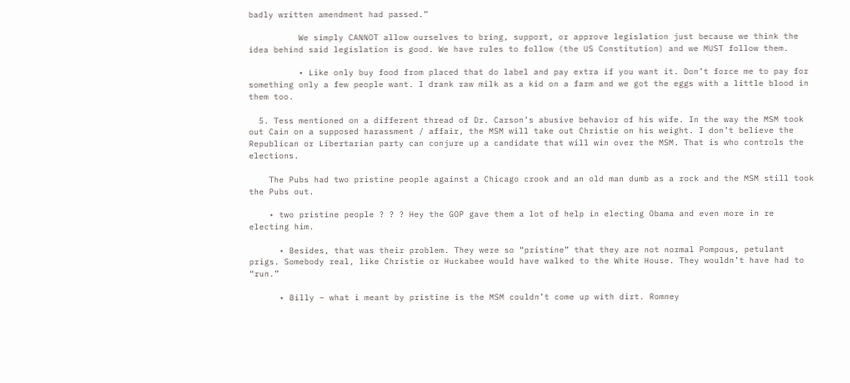badly written amendment had passed.”

          We simply CANNOT allow ourselves to bring, support, or approve legislation just because we think the idea behind said legislation is good. We have rules to follow (the US Constitution) and we MUST follow them.

          • Like only buy food from placed that do label and pay extra if you want it. Don’t force me to pay for something only a few people want. I drank raw milk as a kid on a farm and we got the eggs with a little blood in them too.

  5. Tess mentioned on a different thread of Dr. Carson’s abusive behavior of his wife. In the way the MSM took out Cain on a supposed harassment / affair, the MSM will take out Christie on his weight. I don’t believe the Republican or Libertarian party can conjure up a candidate that will win over the MSM. That is who controls the elections.

    The Pubs had two pristine people against a Chicago crook and an old man dumb as a rock and the MSM still took the Pubs out.

    • two pristine people ? ? ? Hey the GOP gave them a lot of help in electing Obama and even more in re electing him.

      • Besides, that was their problem. They were so “pristine” that they are not normal Pompous, petulant prigs. Somebody real, like Christie or Huckabee would have walked to the White House. They wouldn’t have had to “run.”

      • Billy – what i meant by pristine is the MSM couldn’t come up with dirt. Romney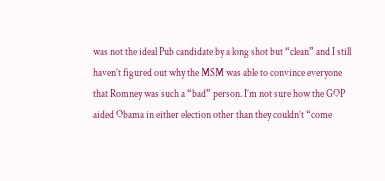was not the ideal Pub candidate by a long shot but “clean” and I still haven’t figured out why the MSM was able to convince everyone that Romney was such a “bad” person. I’m not sure how the GOP aided Obama in either election other than they couldn’t “come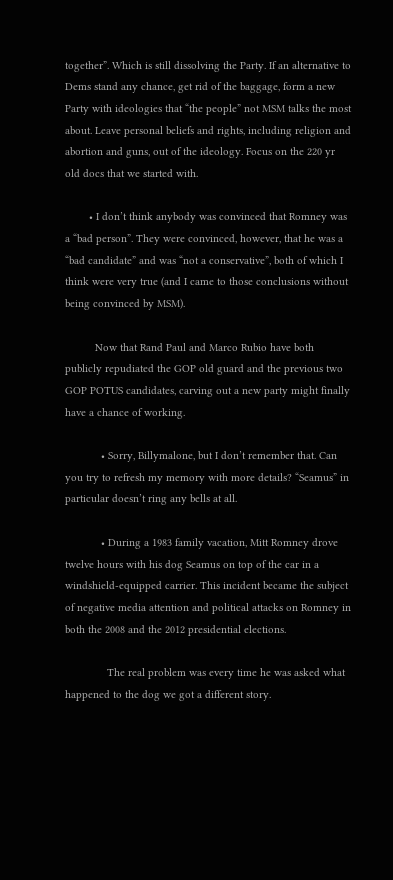together”. Which is still dissolving the Party. If an alternative to Dems stand any chance, get rid of the baggage, form a new Party with ideologies that “the people” not MSM talks the most about. Leave personal beliefs and rights, including religion and abortion and guns, out of the ideology. Focus on the 220 yr old docs that we started with.

        • I don’t think anybody was convinced that Romney was a “bad person”. They were convinced, however, that he was a “bad candidate” and was “not a conservative”, both of which I think were very true (and I came to those conclusions without being convinced by MSM).

          Now that Rand Paul and Marco Rubio have both publicly repudiated the GOP old guard and the previous two GOP POTUS candidates, carving out a new party might finally have a chance of working.

            • Sorry, Billymalone, but I don’t remember that. Can you try to refresh my memory with more details? “Seamus” in particular doesn’t ring any bells at all.

            • During a 1983 family vacation, Mitt Romney drove twelve hours with his dog Seamus on top of the car in a windshield-equipped carrier. This incident became the subject of negative media attention and political attacks on Romney in both the 2008 and the 2012 presidential elections.

              The real problem was every time he was asked what happened to the dog we got a different story.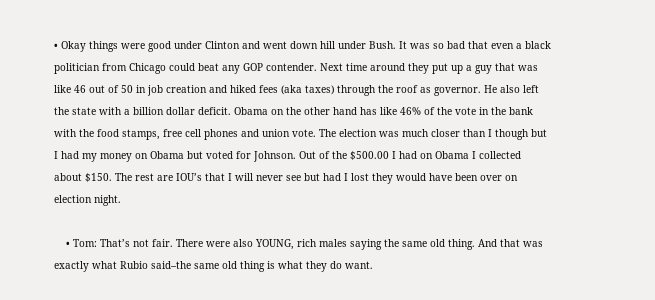• Okay things were good under Clinton and went down hill under Bush. It was so bad that even a black politician from Chicago could beat any GOP contender. Next time around they put up a guy that was like 46 out of 50 in job creation and hiked fees (aka taxes) through the roof as governor. He also left the state with a billion dollar deficit. Obama on the other hand has like 46% of the vote in the bank with the food stamps, free cell phones and union vote. The election was much closer than I though but I had my money on Obama but voted for Johnson. Out of the $500.00 I had on Obama I collected about $150. The rest are IOU’s that I will never see but had I lost they would have been over on election night.

    • Tom: That’s not fair. There were also YOUNG, rich males saying the same old thing. And that was exactly what Rubio said–the same old thing is what they do want.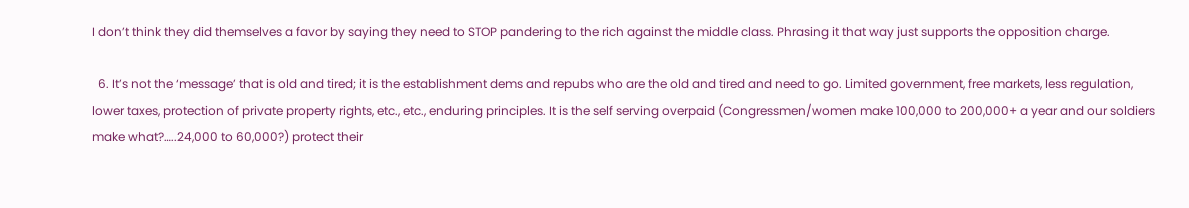I don’t think they did themselves a favor by saying they need to STOP pandering to the rich against the middle class. Phrasing it that way just supports the opposition charge.

  6. It’s not the ‘message’ that is old and tired; it is the establishment dems and repubs who are the old and tired and need to go. Limited government, free markets, less regulation, lower taxes, protection of private property rights, etc., etc., enduring principles. It is the self serving overpaid (Congressmen/women make 100,000 to 200,000+ a year and our soldiers make what?…..24,000 to 60,000?) protect their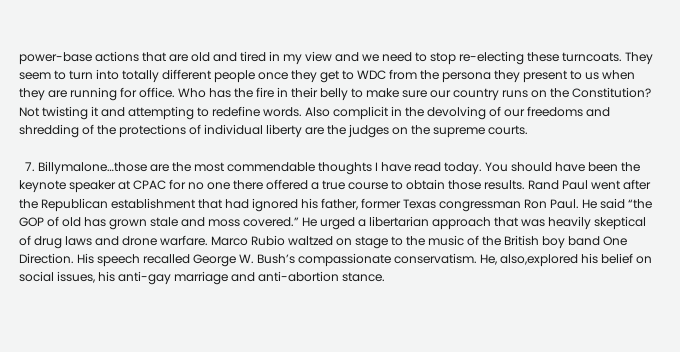power-base actions that are old and tired in my view and we need to stop re-electing these turncoats. They seem to turn into totally different people once they get to WDC from the persona they present to us when they are running for office. Who has the fire in their belly to make sure our country runs on the Constitution? Not twisting it and attempting to redefine words. Also complicit in the devolving of our freedoms and shredding of the protections of individual liberty are the judges on the supreme courts.

  7. Billymalone…those are the most commendable thoughts I have read today. You should have been the keynote speaker at CPAC for no one there offered a true course to obtain those results. Rand Paul went after the Republican establishment that had ignored his father, former Texas congressman Ron Paul. He said “the GOP of old has grown stale and moss covered.” He urged a libertarian approach that was heavily skeptical of drug laws and drone warfare. Marco Rubio waltzed on stage to the music of the British boy band One Direction. His speech recalled George W. Bush’s compassionate conservatism. He, also,explored his belief on social issues, his anti-gay marriage and anti-abortion stance.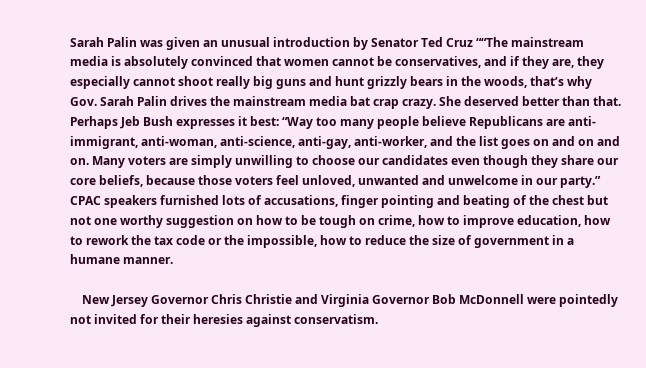Sarah Palin was given an unusual introduction by Senator Ted Cruz ““The mainstream media is absolutely convinced that women cannot be conservatives, and if they are, they especially cannot shoot really big guns and hunt grizzly bears in the woods, that’s why Gov. Sarah Palin drives the mainstream media bat crap crazy. She deserved better than that. Perhaps Jeb Bush expresses it best: “Way too many people believe Republicans are anti-immigrant, anti-woman, anti-science, anti-gay, anti-worker, and the list goes on and on and on. Many voters are simply unwilling to choose our candidates even though they share our core beliefs, because those voters feel unloved, unwanted and unwelcome in our party.” CPAC speakers furnished lots of accusations, finger pointing and beating of the chest but not one worthy suggestion on how to be tough on crime, how to improve education, how to rework the tax code or the impossible, how to reduce the size of government in a humane manner.

    New Jersey Governor Chris Christie and Virginia Governor Bob McDonnell were pointedly not invited for their heresies against conservatism.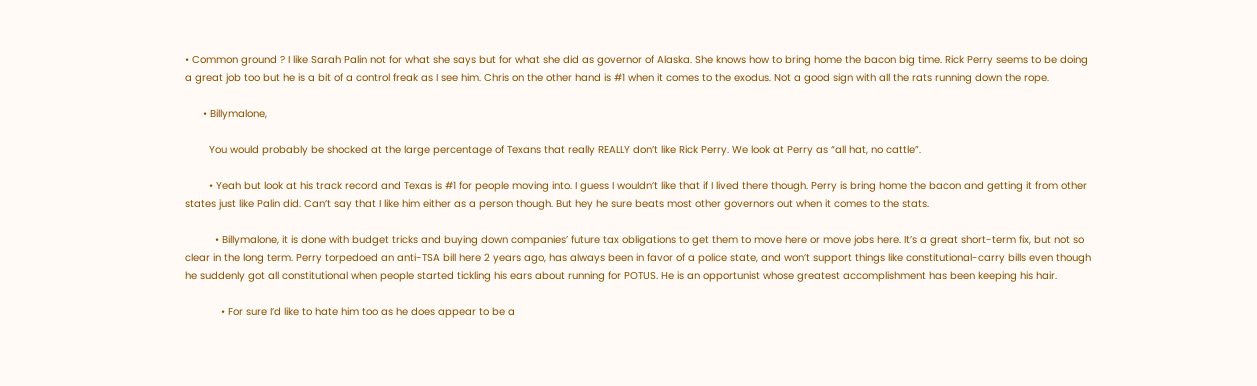• Common ground ? I like Sarah Palin not for what she says but for what she did as governor of Alaska. She knows how to bring home the bacon big time. Rick Perry seems to be doing a great job too but he is a bit of a control freak as I see him. Chris on the other hand is #1 when it comes to the exodus. Not a good sign with all the rats running down the rope.

      • Billymalone,

        You would probably be shocked at the large percentage of Texans that really REALLY don’t like Rick Perry. We look at Perry as “all hat, no cattle”.

        • Yeah but look at his track record and Texas is #1 for people moving into. I guess I wouldn’t like that if I lived there though. Perry is bring home the bacon and getting it from other states just like Palin did. Can’t say that I like him either as a person though. But hey he sure beats most other governors out when it comes to the stats.

          • Billymalone, it is done with budget tricks and buying down companies’ future tax obligations to get them to move here or move jobs here. It’s a great short-term fix, but not so clear in the long term. Perry torpedoed an anti-TSA bill here 2 years ago, has always been in favor of a police state, and won’t support things like constitutional-carry bills even though he suddenly got all constitutional when people started tickling his ears about running for POTUS. He is an opportunist whose greatest accomplishment has been keeping his hair.

            • For sure I’d like to hate him too as he does appear to be a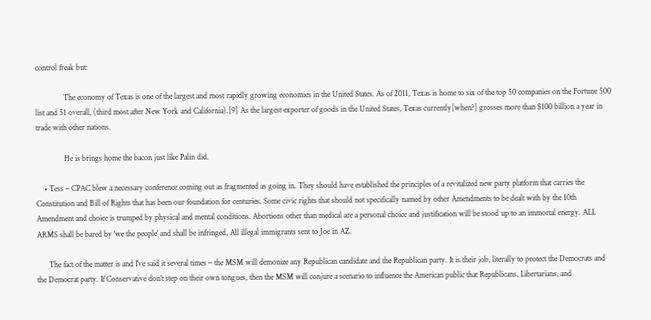control freak but:

              The economy of Texas is one of the largest and most rapidly growing economies in the United States. As of 2011, Texas is home to six of the top 50 companies on the Fortune 500 list and 51 overall, (third most after New York and California).[9] As the largest exporter of goods in the United States, Texas currently[when?] grosses more than $100 billion a year in trade with other nations.

              He is brings home the bacon just like Palin did.

    • Tess – CPAC blew a necessary conference coming out as fragmented as going in. They should have established the principles of a revitalized new party platform that carries the Constitution and Bill of Rights that has been our foundation for centuries. Some civic rights that should not specifically named by other Amendments to be dealt with by the 10th Amendment and choice is trumped by physical and mental conditions. Abortions other than medical are a personal choice and justification will be stood up to an immortal energy. ALL ARMS shall be bared by ‘we the people’ and shall be infringed, All illegal immigrants sent to Joe in AZ.

      The fact of the matter is and I’ve said it several times – the MSM will demonize any Republican candidate and the Republican party. It is their job, literally to protect the Democrats and the Democrat party. If Conservative don’t step on their own tongues, then the MSM will conjure a scenario to influence the American public that Republicans, Libertarians, and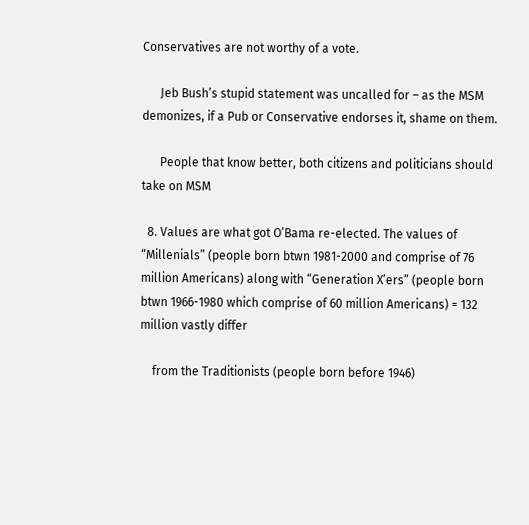Conservatives are not worthy of a vote.

      Jeb Bush’s stupid statement was uncalled for – as the MSM demonizes, if a Pub or Conservative endorses it, shame on them.

      People that know better, both citizens and politicians should take on MSM

  8. Values are what got O’Bama re-elected. The values of “Millenials” (people born btwn 1981-2000 and comprise of 76 million Americans) along with “Generation X’ers” (people born btwn 1966-1980 which comprise of 60 million Americans) = 132 million vastly differ

    from the Traditionists (people born before 1946)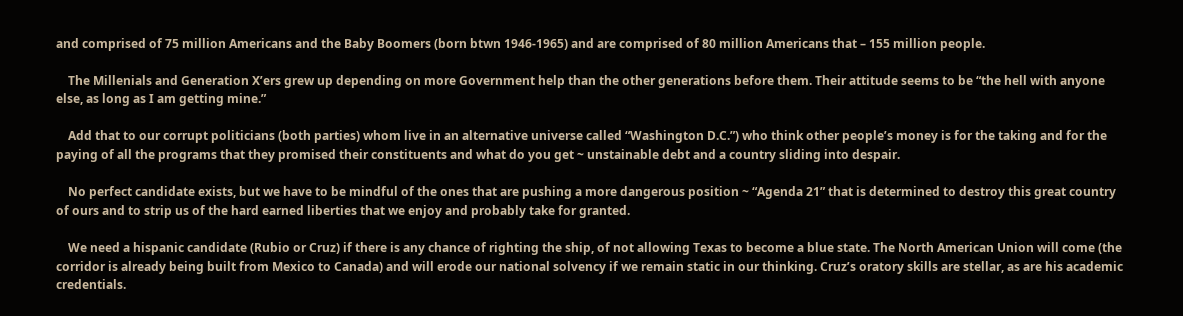and comprised of 75 million Americans and the Baby Boomers (born btwn 1946-1965) and are comprised of 80 million Americans that – 155 million people.

    The Millenials and Generation X’ers grew up depending on more Government help than the other generations before them. Their attitude seems to be “the hell with anyone else, as long as I am getting mine.”

    Add that to our corrupt politicians (both parties) whom live in an alternative universe called “Washington D.C.”) who think other people’s money is for the taking and for the paying of all the programs that they promised their constituents and what do you get ~ unstainable debt and a country sliding into despair.

    No perfect candidate exists, but we have to be mindful of the ones that are pushing a more dangerous position ~ “Agenda 21” that is determined to destroy this great country of ours and to strip us of the hard earned liberties that we enjoy and probably take for granted.

    We need a hispanic candidate (Rubio or Cruz) if there is any chance of righting the ship, of not allowing Texas to become a blue state. The North American Union will come (the corridor is already being built from Mexico to Canada) and will erode our national solvency if we remain static in our thinking. Cruz’s oratory skills are stellar, as are his academic credentials.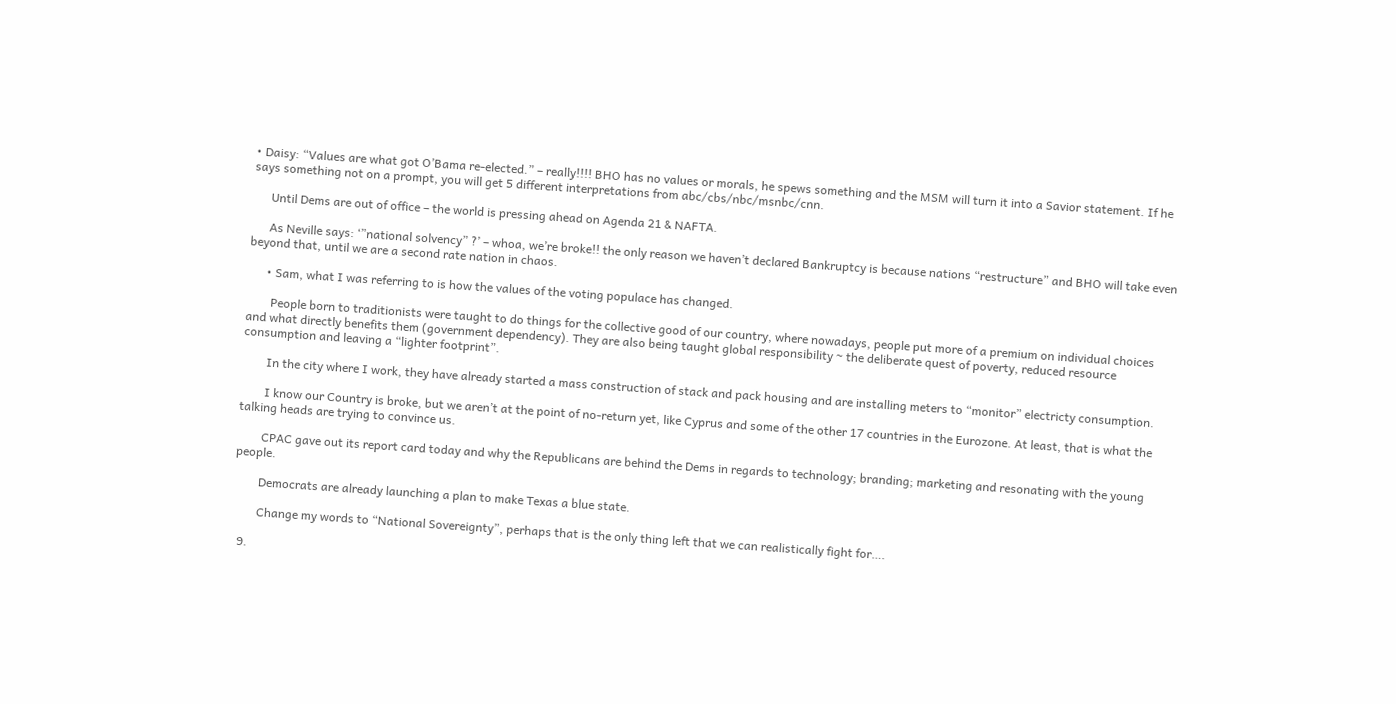• Daisy: “Values are what got O’Bama re-elected.” – really!!!! BHO has no values or morals, he spews something and the MSM will turn it into a Savior statement. If he says something not on a prompt, you will get 5 different interpretations from abc/cbs/nbc/msnbc/cnn.

      Until Dems are out of office – the world is pressing ahead on Agenda 21 & NAFTA.

      As Neville says: ‘”national solvency” ?’ – whoa, we’re broke!! the only reason we haven’t declared Bankruptcy is because nations “restructure” and BHO will take even beyond that, until we are a second rate nation in chaos.

      • Sam, what I was referring to is how the values of the voting populace has changed.

        People born to traditionists were taught to do things for the collective good of our country, where nowadays, people put more of a premium on individual choices and what directly benefits them (government dependency). They are also being taught global responsibility ~ the deliberate quest of poverty, reduced resource consumption and leaving a “lighter footprint”.

        In the city where I work, they have already started a mass construction of stack and pack housing and are installing meters to “monitor” electricty consumption.

        I know our Country is broke, but we aren’t at the point of no-return yet, like Cyprus and some of the other 17 countries in the Eurozone. At least, that is what the talking heads are trying to convince us.

        CPAC gave out its report card today and why the Republicans are behind the Dems in regards to technology; branding; marketing and resonating with the young people.

        Democrats are already launching a plan to make Texas a blue state.

        Change my words to “National Sovereignty”, perhaps that is the only thing left that we can realistically fight for….

  9.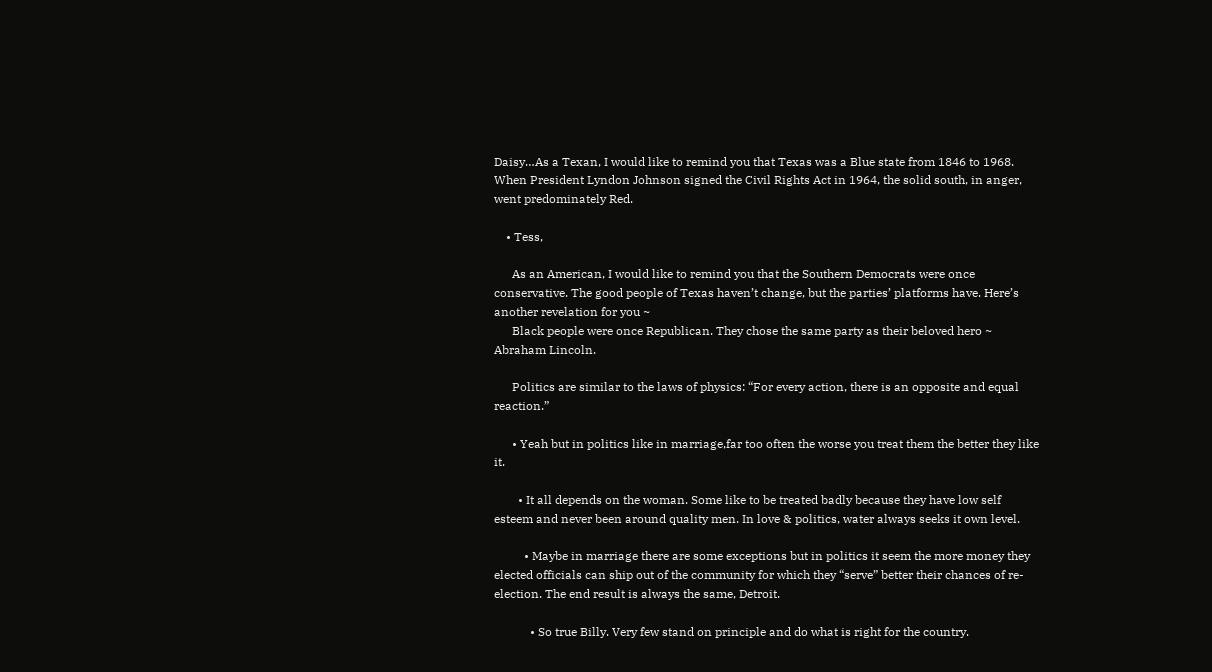Daisy…As a Texan, I would like to remind you that Texas was a Blue state from 1846 to 1968. When President Lyndon Johnson signed the Civil Rights Act in 1964, the solid south, in anger, went predominately Red.

    • Tess,

      As an American, I would like to remind you that the Southern Democrats were once conservative. The good people of Texas haven’t change, but the parties’ platforms have. Here’s another revelation for you ~
      Black people were once Republican. They chose the same party as their beloved hero ~ Abraham Lincoln.

      Politics are similar to the laws of physics: “For every action, there is an opposite and equal reaction.”

      • Yeah but in politics like in marriage,far too often the worse you treat them the better they like it.

        • It all depends on the woman. Some like to be treated badly because they have low self esteem and never been around quality men. In love & politics, water always seeks it own level.

          • Maybe in marriage there are some exceptions but in politics it seem the more money they elected officials can ship out of the community for which they “serve” better their chances of re-election. The end result is always the same, Detroit.

            • So true Billy. Very few stand on principle and do what is right for the country.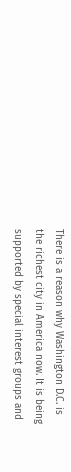There is a reason why Washington D.C. is the richest city in America now. It is being supported by special interest groups and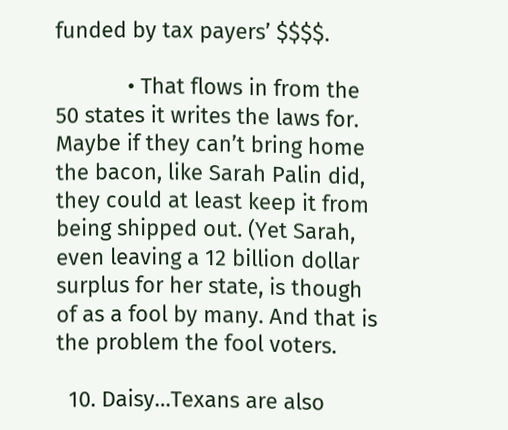funded by tax payers’ $$$$.

            • That flows in from the 50 states it writes the laws for. Maybe if they can’t bring home the bacon, like Sarah Palin did, they could at least keep it from being shipped out. (Yet Sarah, even leaving a 12 billion dollar surplus for her state, is though of as a fool by many. And that is the problem the fool voters.

  10. Daisy…Texans are also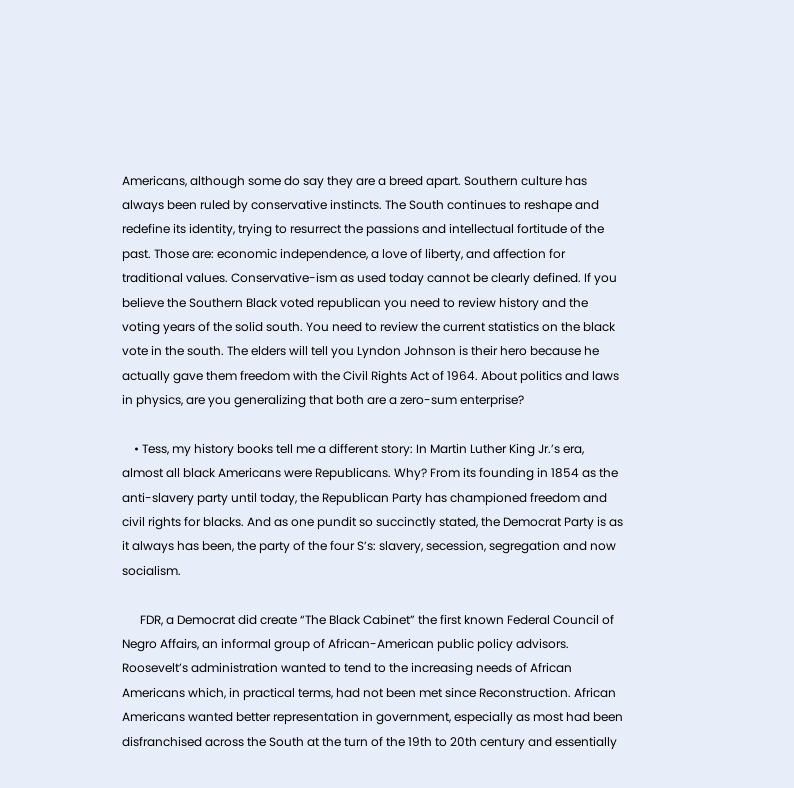Americans, although some do say they are a breed apart. Southern culture has always been ruled by conservative instincts. The South continues to reshape and redefine its identity, trying to resurrect the passions and intellectual fortitude of the past. Those are: economic independence, a love of liberty, and affection for traditional values. Conservative-ism as used today cannot be clearly defined. If you believe the Southern Black voted republican you need to review history and the voting years of the solid south. You need to review the current statistics on the black vote in the south. The elders will tell you Lyndon Johnson is their hero because he actually gave them freedom with the Civil Rights Act of 1964. About politics and laws in physics, are you generalizing that both are a zero-sum enterprise?

    • Tess, my history books tell me a different story: In Martin Luther King Jr.’s era, almost all black Americans were Republicans. Why? From its founding in 1854 as the anti-slavery party until today, the Republican Party has championed freedom and civil rights for blacks. And as one pundit so succinctly stated, the Democrat Party is as it always has been, the party of the four S’s: slavery, secession, segregation and now socialism.

      FDR, a Democrat did create “The Black Cabinet” the first known Federal Council of Negro Affairs, an informal group of African-American public policy advisors. Roosevelt’s administration wanted to tend to the increasing needs of African Americans which, in practical terms, had not been met since Reconstruction. African Americans wanted better representation in government, especially as most had been disfranchised across the South at the turn of the 19th to 20th century and essentially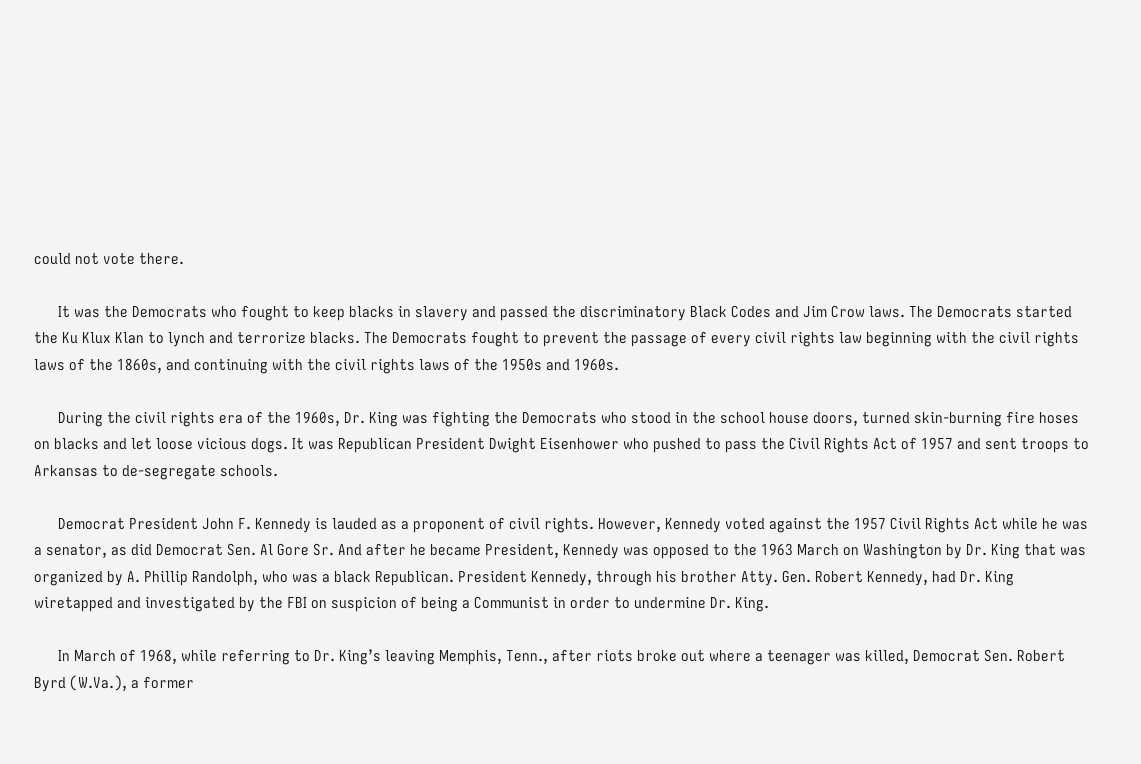could not vote there.

      It was the Democrats who fought to keep blacks in slavery and passed the discriminatory Black Codes and Jim Crow laws. The Democrats started the Ku Klux Klan to lynch and terrorize blacks. The Democrats fought to prevent the passage of every civil rights law beginning with the civil rights laws of the 1860s, and continuing with the civil rights laws of the 1950s and 1960s.

      During the civil rights era of the 1960s, Dr. King was fighting the Democrats who stood in the school house doors, turned skin-burning fire hoses on blacks and let loose vicious dogs. It was Republican President Dwight Eisenhower who pushed to pass the Civil Rights Act of 1957 and sent troops to Arkansas to de-segregate schools.

      Democrat President John F. Kennedy is lauded as a proponent of civil rights. However, Kennedy voted against the 1957 Civil Rights Act while he was a senator, as did Democrat Sen. Al Gore Sr. And after he became President, Kennedy was opposed to the 1963 March on Washington by Dr. King that was organized by A. Phillip Randolph, who was a black Republican. President Kennedy, through his brother Atty. Gen. Robert Kennedy, had Dr. King wiretapped and investigated by the FBI on suspicion of being a Communist in order to undermine Dr. King.

      In March of 1968, while referring to Dr. King’s leaving Memphis, Tenn., after riots broke out where a teenager was killed, Democrat Sen. Robert Byrd (W.Va.), a former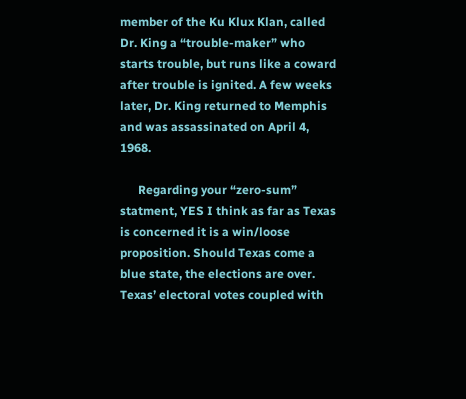member of the Ku Klux Klan, called Dr. King a “trouble-maker” who starts trouble, but runs like a coward after trouble is ignited. A few weeks later, Dr. King returned to Memphis and was assassinated on April 4, 1968.

      Regarding your “zero-sum” statment, YES I think as far as Texas is concerned it is a win/loose proposition. Should Texas come a blue state, the elections are over. Texas’ electoral votes coupled with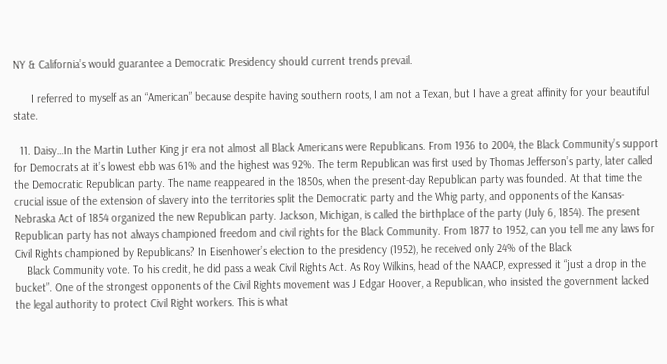NY & California’s would guarantee a Democratic Presidency should current trends prevail.

      I referred to myself as an “American” because despite having southern roots, I am not a Texan, but I have a great affinity for your beautiful state.

  11. Daisy…In the Martin Luther King jr era not almost all Black Americans were Republicans. From 1936 to 2004, the Black Community’s support for Democrats at it’s lowest ebb was 61% and the highest was 92%. The term Republican was first used by Thomas Jefferson’s party, later called the Democratic Republican party. The name reappeared in the 1850s, when the present-day Republican party was founded. At that time the crucial issue of the extension of slavery into the territories split the Democratic party and the Whig party, and opponents of the Kansas-Nebraska Act of 1854 organized the new Republican party. Jackson, Michigan, is called the birthplace of the party (July 6, 1854). The present Republican party has not always championed freedom and civil rights for the Black Community. From 1877 to 1952, can you tell me any laws for Civil Rights championed by Republicans? In Eisenhower’s election to the presidency (1952), he received only 24% of the Black
    Black Community vote. To his credit, he did pass a weak Civil Rights Act. As Roy Wilkins, head of the NAACP, expressed it “just a drop in the bucket”. One of the strongest opponents of the Civil Rights movement was J Edgar Hoover, a Republican, who insisted the government lacked the legal authority to protect Civil Right workers. This is what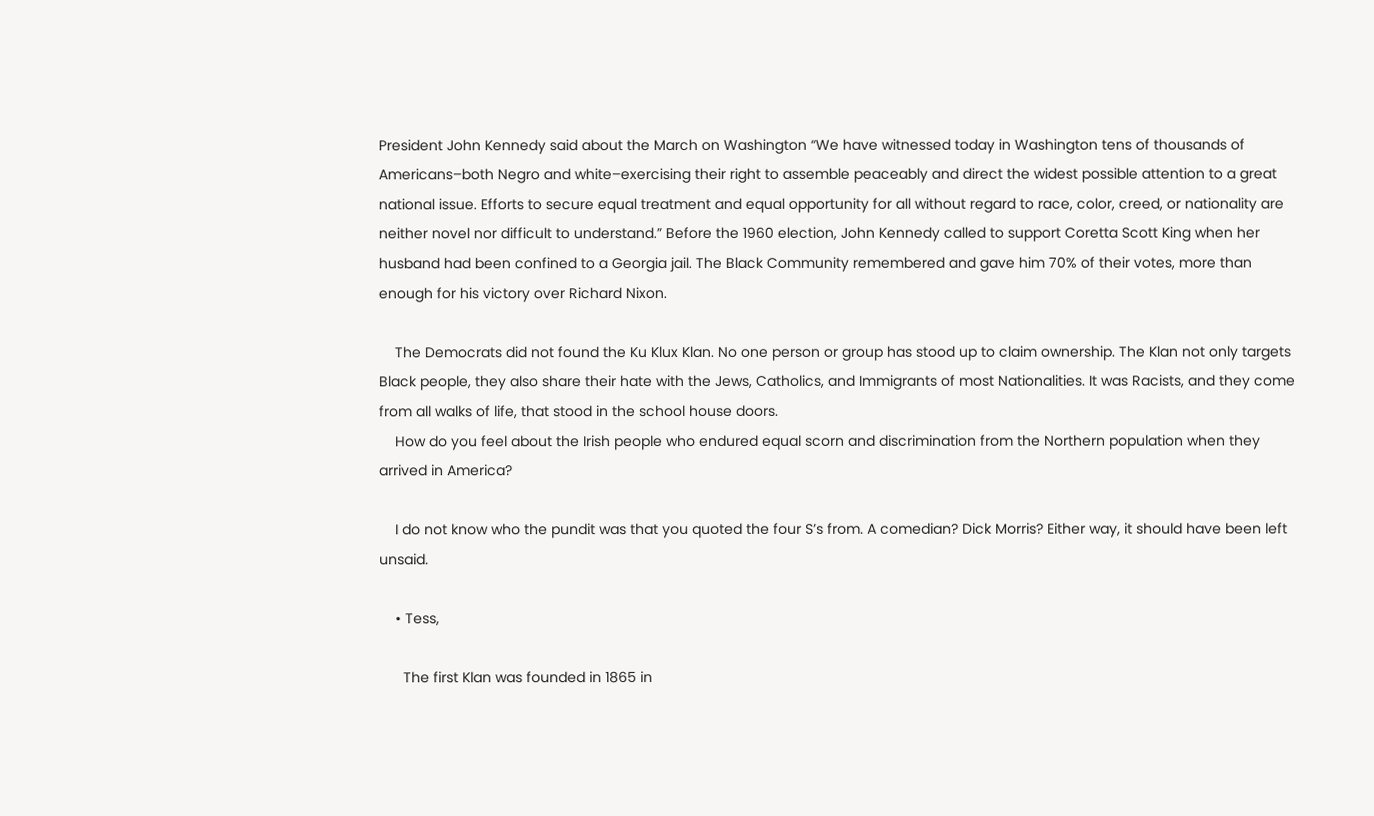President John Kennedy said about the March on Washington “We have witnessed today in Washington tens of thousands of Americans–both Negro and white–exercising their right to assemble peaceably and direct the widest possible attention to a great national issue. Efforts to secure equal treatment and equal opportunity for all without regard to race, color, creed, or nationality are neither novel nor difficult to understand.” Before the 1960 election, John Kennedy called to support Coretta Scott King when her husband had been confined to a Georgia jail. The Black Community remembered and gave him 70% of their votes, more than enough for his victory over Richard Nixon.

    The Democrats did not found the Ku Klux Klan. No one person or group has stood up to claim ownership. The Klan not only targets Black people, they also share their hate with the Jews, Catholics, and Immigrants of most Nationalities. It was Racists, and they come from all walks of life, that stood in the school house doors.
    How do you feel about the Irish people who endured equal scorn and discrimination from the Northern population when they arrived in America?

    I do not know who the pundit was that you quoted the four S’s from. A comedian? Dick Morris? Either way, it should have been left unsaid.

    • Tess,

      The first Klan was founded in 1865 in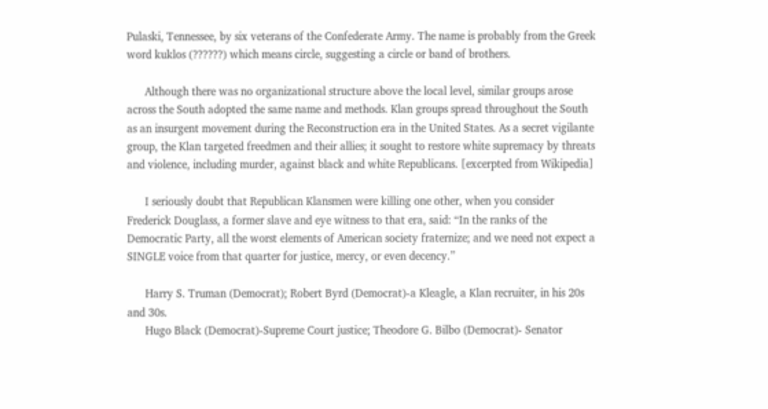Pulaski, Tennessee, by six veterans of the Confederate Army. The name is probably from the Greek word kuklos (??????) which means circle, suggesting a circle or band of brothers.

      Although there was no organizational structure above the local level, similar groups arose across the South adopted the same name and methods. Klan groups spread throughout the South as an insurgent movement during the Reconstruction era in the United States. As a secret vigilante group, the Klan targeted freedmen and their allies; it sought to restore white supremacy by threats and violence, including murder, against black and white Republicans. [excerpted from Wikipedia]

      I seriously doubt that Republican Klansmen were killing one other, when you consider Frederick Douglass, a former slave and eye witness to that era, said: “In the ranks of the Democratic Party, all the worst elements of American society fraternize; and we need not expect a SINGLE voice from that quarter for justice, mercy, or even decency.”

      Harry S. Truman (Democrat); Robert Byrd (Democrat)-a Kleagle, a Klan recruiter, in his 20s and 30s.
      Hugo Black (Democrat)-Supreme Court justice; Theodore G. Bilbo (Democrat)- Senator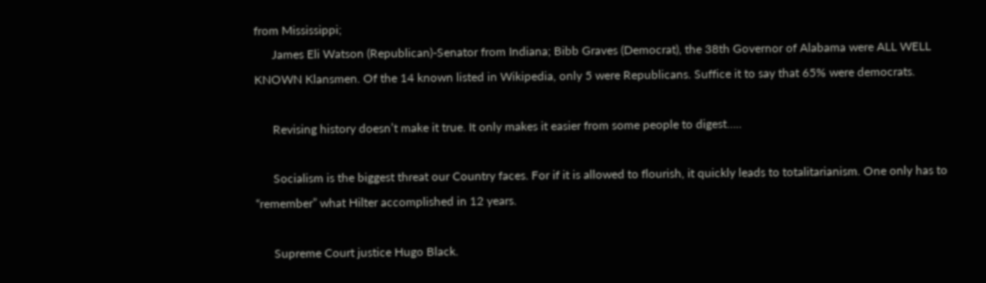from Mississippi;
      James Eli Watson (Republican)-Senator from Indiana; Bibb Graves (Democrat), the 38th Governor of Alabama were ALL WELL KNOWN Klansmen. Of the 14 known listed in Wikipedia, only 5 were Republicans. Suffice it to say that 65% were democrats.

      Revising history doesn’t make it true. It only makes it easier from some people to digest…..

      Socialism is the biggest threat our Country faces. For if it is allowed to flourish, it quickly leads to totalitarianism. One only has to “remember” what Hilter accomplished in 12 years.

      Supreme Court justice Hugo Black.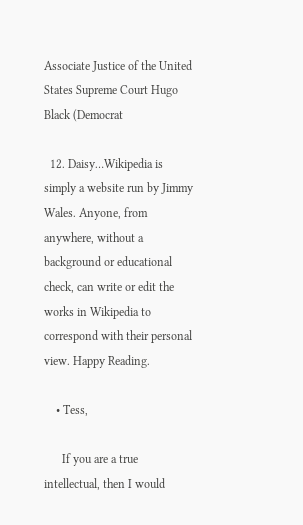Associate Justice of the United States Supreme Court Hugo Black (Democrat

  12. Daisy…Wikipedia is simply a website run by Jimmy Wales. Anyone, from anywhere, without a background or educational check, can write or edit the works in Wikipedia to correspond with their personal view. Happy Reading.

    • Tess,

      If you are a true intellectual, then I would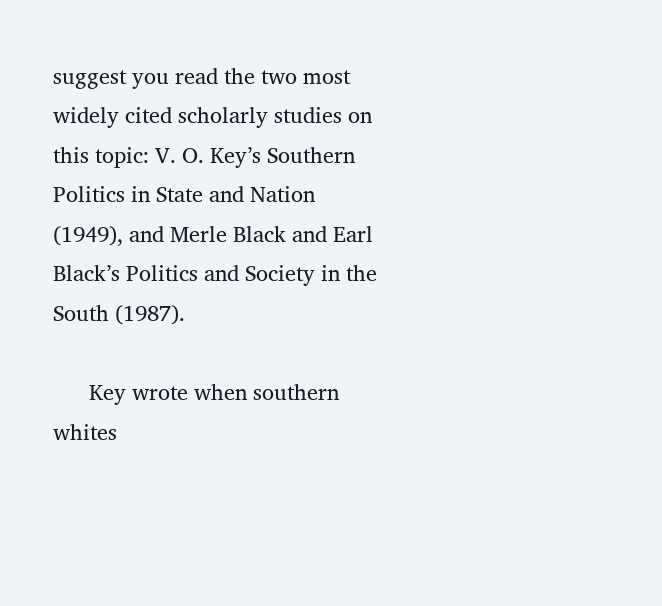suggest you read the two most widely cited scholarly studies on this topic: V. O. Key’s Southern Politics in State and Nation (1949), and Merle Black and Earl Black’s Politics and Society in the South (1987).

      Key wrote when southern whites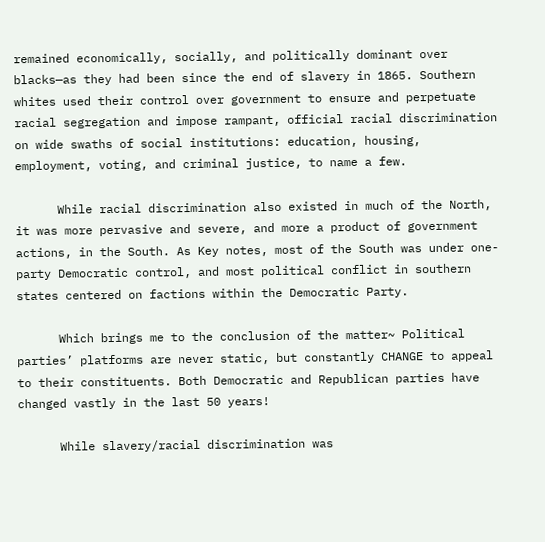remained economically, socially, and politically dominant over blacks—as they had been since the end of slavery in 1865. Southern whites used their control over government to ensure and perpetuate racial segregation and impose rampant, official racial discrimination on wide swaths of social institutions: education, housing, employment, voting, and criminal justice, to name a few.

      While racial discrimination also existed in much of the North, it was more pervasive and severe, and more a product of government actions, in the South. As Key notes, most of the South was under one-party Democratic control, and most political conflict in southern states centered on factions within the Democratic Party.

      Which brings me to the conclusion of the matter~ Political parties’ platforms are never static, but constantly CHANGE to appeal to their constituents. Both Democratic and Republican parties have changed vastly in the last 50 years!

      While slavery/racial discrimination was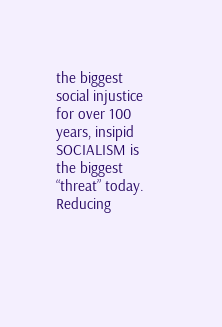the biggest social injustice for over 100 years, insipid SOCIALISM is the biggest “threat” today. Reducing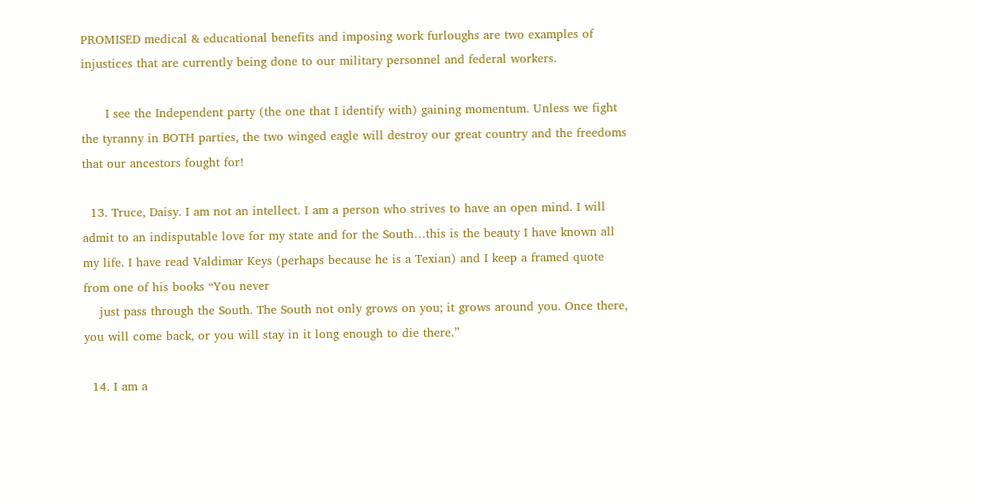PROMISED medical & educational benefits and imposing work furloughs are two examples of injustices that are currently being done to our military personnel and federal workers.

      I see the Independent party (the one that I identify with) gaining momentum. Unless we fight the tyranny in BOTH parties, the two winged eagle will destroy our great country and the freedoms that our ancestors fought for!

  13. Truce, Daisy. I am not an intellect. I am a person who strives to have an open mind. I will admit to an indisputable love for my state and for the South…this is the beauty I have known all my life. I have read Valdimar Keys (perhaps because he is a Texian) and I keep a framed quote from one of his books “You never
    just pass through the South. The South not only grows on you; it grows around you. Once there, you will come back, or you will stay in it long enough to die there.”

  14. I am a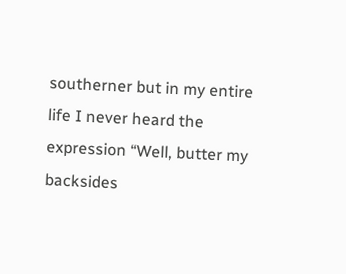southerner but in my entire life I never heard the expression “Well, butter my backsides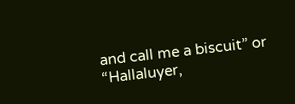and call me a biscuit” or “Hallaluyer,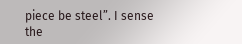piece be steel”. I sense the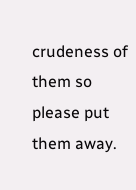crudeness of them so please put them away.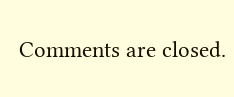Comments are closed.